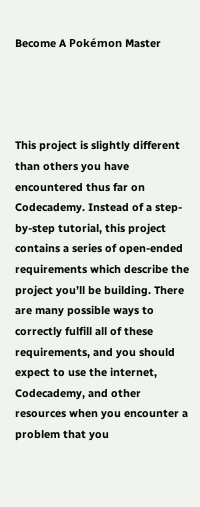Become A Pokémon Master




This project is slightly different than others you have encountered thus far on Codecademy. Instead of a step-by-step tutorial, this project contains a series of open-ended requirements which describe the project you’ll be building. There are many possible ways to correctly fulfill all of these requirements, and you should expect to use the internet, Codecademy, and other resources when you encounter a problem that you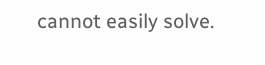cannot easily solve.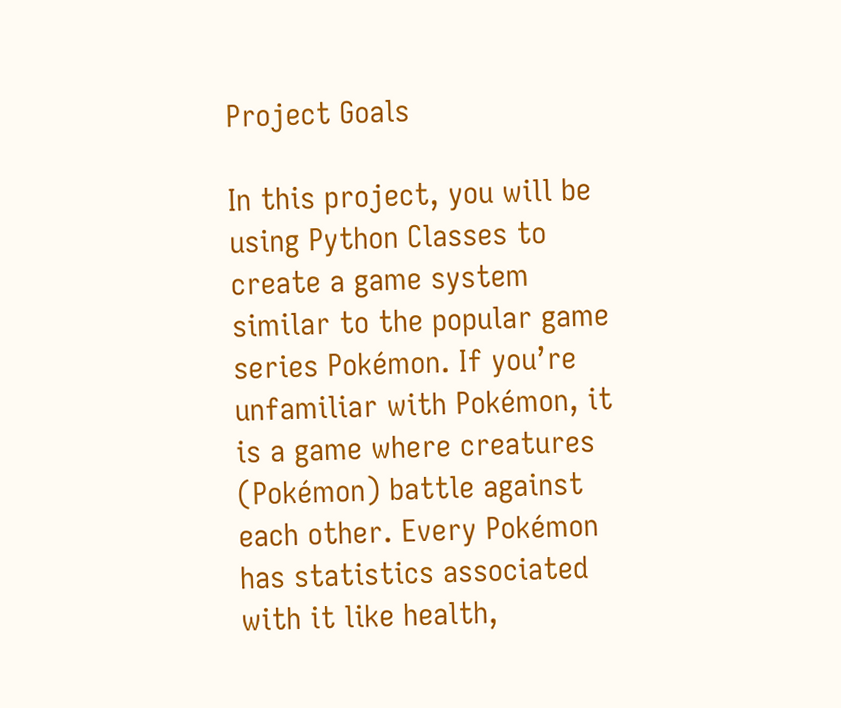Project Goals

In this project, you will be using Python Classes to create a game system similar to the popular game series Pokémon. If you’re unfamiliar with Pokémon, it is a game where creatures (Pokémon) battle against each other. Every Pokémon has statistics associated with it like health,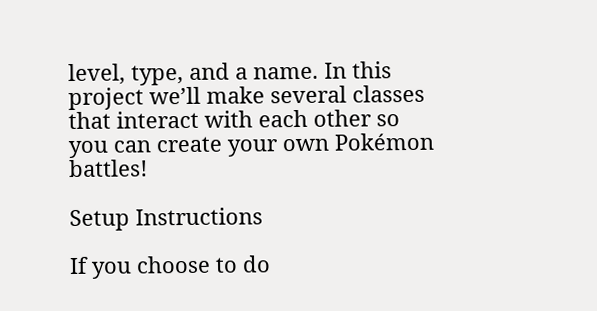level, type, and a name. In this project we’ll make several classes that interact with each other so you can create your own Pokémon battles!

Setup Instructions

If you choose to do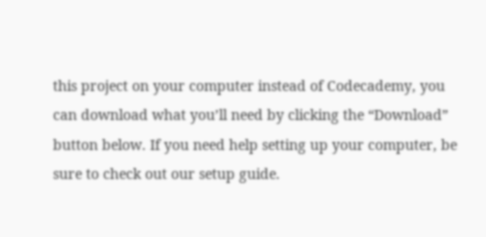this project on your computer instead of Codecademy, you can download what you’ll need by clicking the “Download” button below. If you need help setting up your computer, be sure to check out our setup guide.